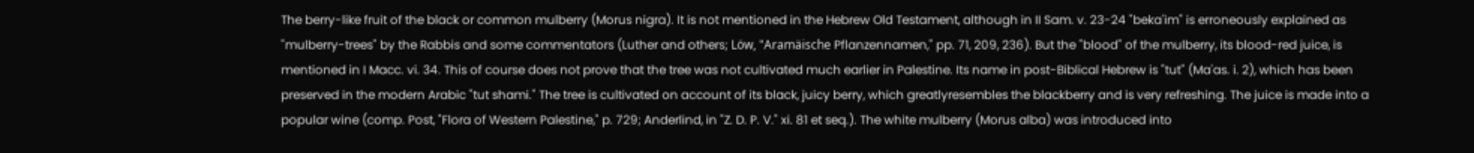The berry-like fruit of the black or common mulberry (Morus nigra). It is not mentioned in the Hebrew Old Testament, although in II Sam. v. 23-24 "beka'im" is erroneously explained as "mulberry-trees" by the Rabbis and some commentators (Luther and others; Löw, "Aramäische Pflanzennamen," pp. 71, 209, 236). But the "blood" of the mulberry, its blood-red juice, is mentioned in I Macc. vi. 34. This of course does not prove that the tree was not cultivated much earlier in Palestine. Its name in post-Biblical Hebrew is "tut" (Ma'as. i. 2), which has been preserved in the modern Arabic "tut shami." The tree is cultivated on account of its black, juicy berry, which greatlyresembles the blackberry and is very refreshing. The juice is made into a popular wine (comp. Post, "Flora of Western Palestine," p. 729; Anderlind, in "Z. D. P. V." xi. 81 et seq.). The white mulberry (Morus alba) was introduced into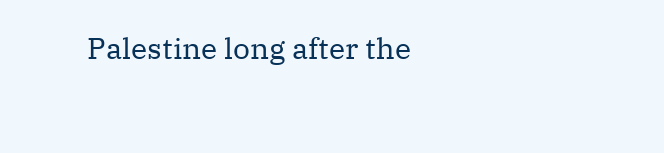Palestine long after the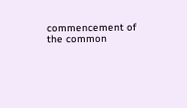commencement of the common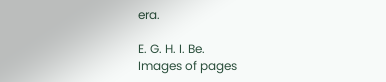era.

E. G. H. I. Be.
Images of pages